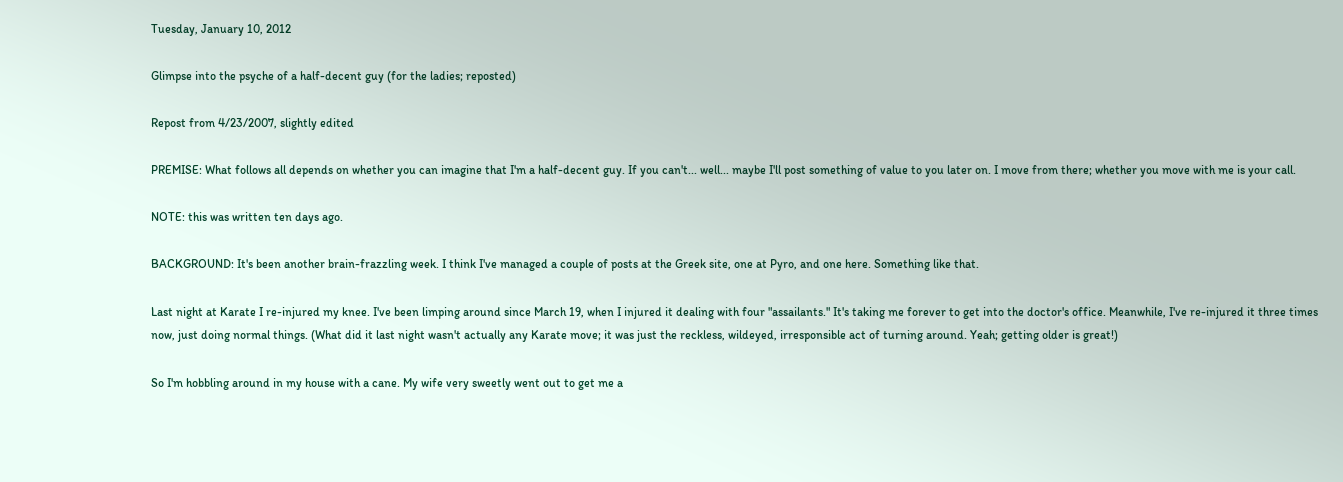Tuesday, January 10, 2012

Glimpse into the psyche of a half-decent guy (for the ladies; reposted)

Repost from 4/23/2007, slightly edited

PREMISE: What follows all depends on whether you can imagine that I'm a half-decent guy. If you can't... well... maybe I'll post something of value to you later on. I move from there; whether you move with me is your call.

NOTE: this was written ten days ago.

BACKGROUND: It's been another brain-frazzling week. I think I've managed a couple of posts at the Greek site, one at Pyro, and one here. Something like that.

Last night at Karate I re-injured my knee. I've been limping around since March 19, when I injured it dealing with four "assailants." It's taking me forever to get into the doctor's office. Meanwhile, I've re-injured it three times now, just doing normal things. (What did it last night wasn't actually any Karate move; it was just the reckless, wildeyed, irresponsible act of turning around. Yeah; getting older is great!)

So I'm hobbling around in my house with a cane. My wife very sweetly went out to get me a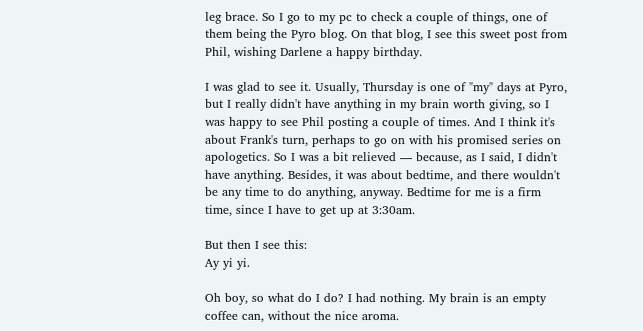leg brace. So I go to my pc to check a couple of things, one of them being the Pyro blog. On that blog, I see this sweet post from Phil, wishing Darlene a happy birthday.

I was glad to see it. Usually, Thursday is one of "my" days at Pyro, but I really didn't have anything in my brain worth giving, so I was happy to see Phil posting a couple of times. And I think it's about Frank's turn, perhaps to go on with his promised series on apologetics. So I was a bit relieved — because, as I said, I didn't have anything. Besides, it was about bedtime, and there wouldn't be any time to do anything, anyway. Bedtime for me is a firm time, since I have to get up at 3:30am.

But then I see this:
Ay yi yi.

Oh boy, so what do I do? I had nothing. My brain is an empty coffee can, without the nice aroma.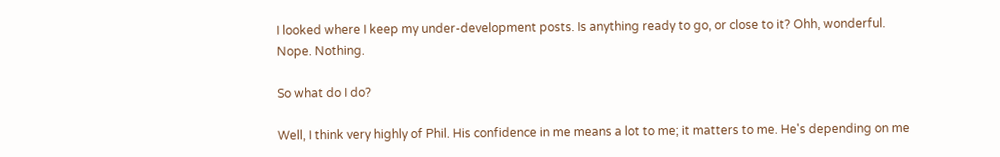I looked where I keep my under-development posts. Is anything ready to go, or close to it? Ohh, wonderful. Nope. Nothing.

So what do I do?

Well, I think very highly of Phil. His confidence in me means a lot to me; it matters to me. He's depending on me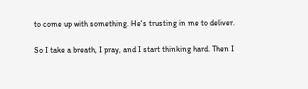to come up with something. He's trusting in me to deliver.

So I take a breath, I pray, and I start thinking hard. Then I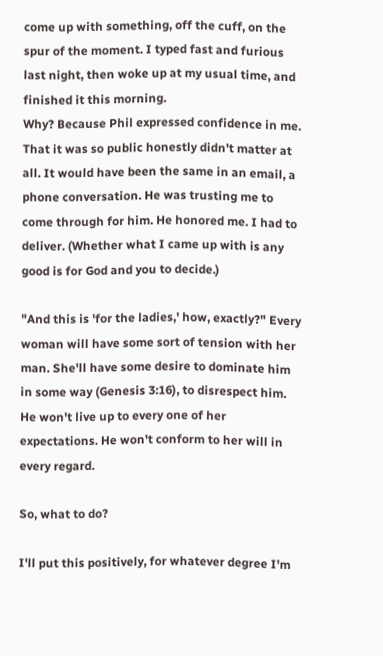come up with something, off the cuff, on the spur of the moment. I typed fast and furious last night, then woke up at my usual time, and finished it this morning.
Why? Because Phil expressed confidence in me. That it was so public honestly didn't matter at all. It would have been the same in an email, a phone conversation. He was trusting me to come through for him. He honored me. I had to deliver. (Whether what I came up with is any good is for God and you to decide.)

"And this is 'for the ladies,' how, exactly?" Every woman will have some sort of tension with her man. She'll have some desire to dominate him in some way (Genesis 3:16), to disrespect him. He won't live up to every one of her expectations. He won't conform to her will in every regard.

So, what to do?

I'll put this positively, for whatever degree I'm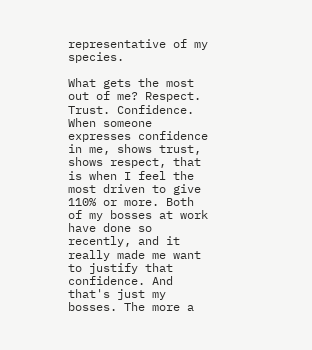representative of my species.

What gets the most out of me? Respect. Trust. Confidence. When someone expresses confidence in me, shows trust, shows respect, that is when I feel the most driven to give 110% or more. Both of my bosses at work have done so recently, and it really made me want to justify that confidence. And that's just my bosses. The more a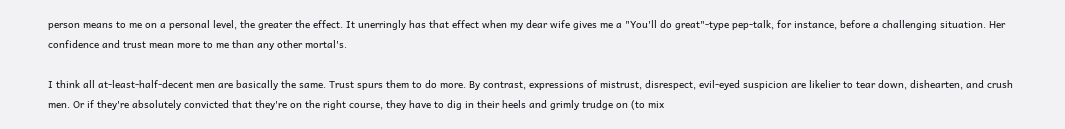person means to me on a personal level, the greater the effect. It unerringly has that effect when my dear wife gives me a "You'll do great"-type pep-talk, for instance, before a challenging situation. Her confidence and trust mean more to me than any other mortal's.

I think all at-least-half-decent men are basically the same. Trust spurs them to do more. By contrast, expressions of mistrust, disrespect, evil-eyed suspicion are likelier to tear down, dishearten, and crush men. Or if they're absolutely convicted that they're on the right course, they have to dig in their heels and grimly trudge on (to mix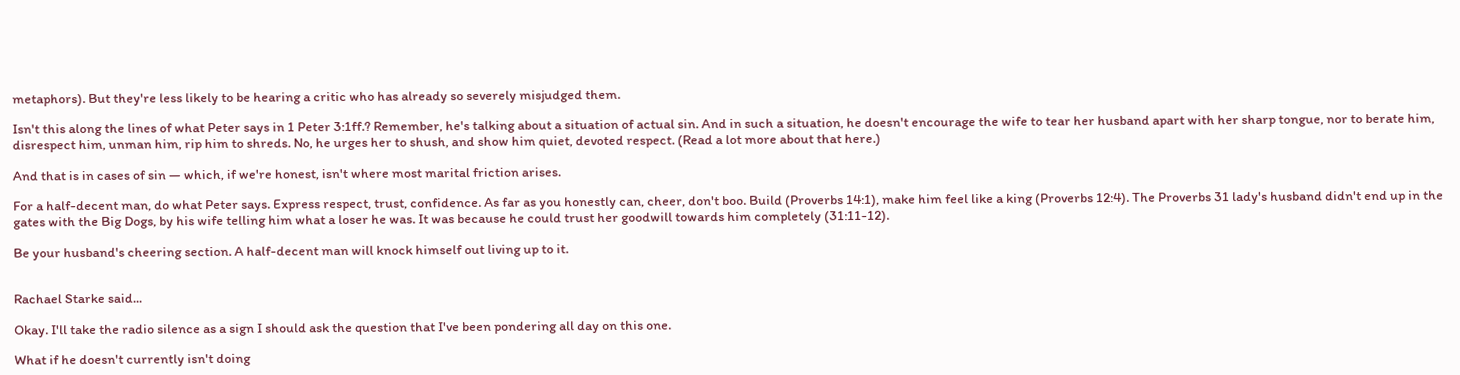metaphors). But they're less likely to be hearing a critic who has already so severely misjudged them.

Isn't this along the lines of what Peter says in 1 Peter 3:1ff.? Remember, he's talking about a situation of actual sin. And in such a situation, he doesn't encourage the wife to tear her husband apart with her sharp tongue, nor to berate him, disrespect him, unman him, rip him to shreds. No, he urges her to shush, and show him quiet, devoted respect. (Read a lot more about that here.)

And that is in cases of sin — which, if we're honest, isn't where most marital friction arises.

For a half-decent man, do what Peter says. Express respect, trust, confidence. As far as you honestly can, cheer, don't boo. Build (Proverbs 14:1), make him feel like a king (Proverbs 12:4). The Proverbs 31 lady's husband didn't end up in the gates with the Big Dogs, by his wife telling him what a loser he was. It was because he could trust her goodwill towards him completely (31:11-12).

Be your husband's cheering section. A half-decent man will knock himself out living up to it.


Rachael Starke said...

Okay. I'll take the radio silence as a sign I should ask the question that I've been pondering all day on this one.

What if he doesn't currently isn't doing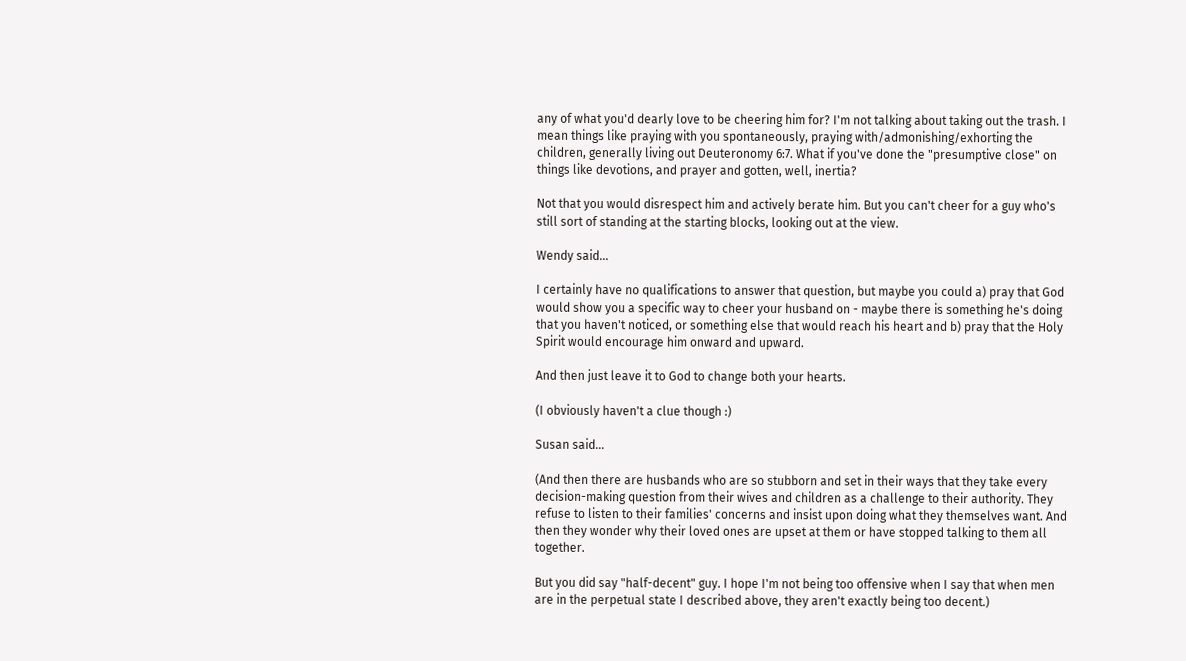any of what you'd dearly love to be cheering him for? I'm not talking about taking out the trash. I mean things like praying with you spontaneously, praying with/admonishing/exhorting the children, generally living out Deuteronomy 6:7. What if you've done the "presumptive close" on things like devotions, and prayer and gotten, well, inertia?

Not that you would disrespect him and actively berate him. But you can't cheer for a guy who's still sort of standing at the starting blocks, looking out at the view.

Wendy said...

I certainly have no qualifications to answer that question, but maybe you could a) pray that God would show you a specific way to cheer your husband on - maybe there is something he's doing that you haven't noticed, or something else that would reach his heart and b) pray that the Holy Spirit would encourage him onward and upward.

And then just leave it to God to change both your hearts.

(I obviously haven't a clue though :)

Susan said...

(And then there are husbands who are so stubborn and set in their ways that they take every decision-making question from their wives and children as a challenge to their authority. They refuse to listen to their families' concerns and insist upon doing what they themselves want. And then they wonder why their loved ones are upset at them or have stopped talking to them all together.

But you did say "half-decent" guy. I hope I'm not being too offensive when I say that when men are in the perpetual state I described above, they aren't exactly being too decent.)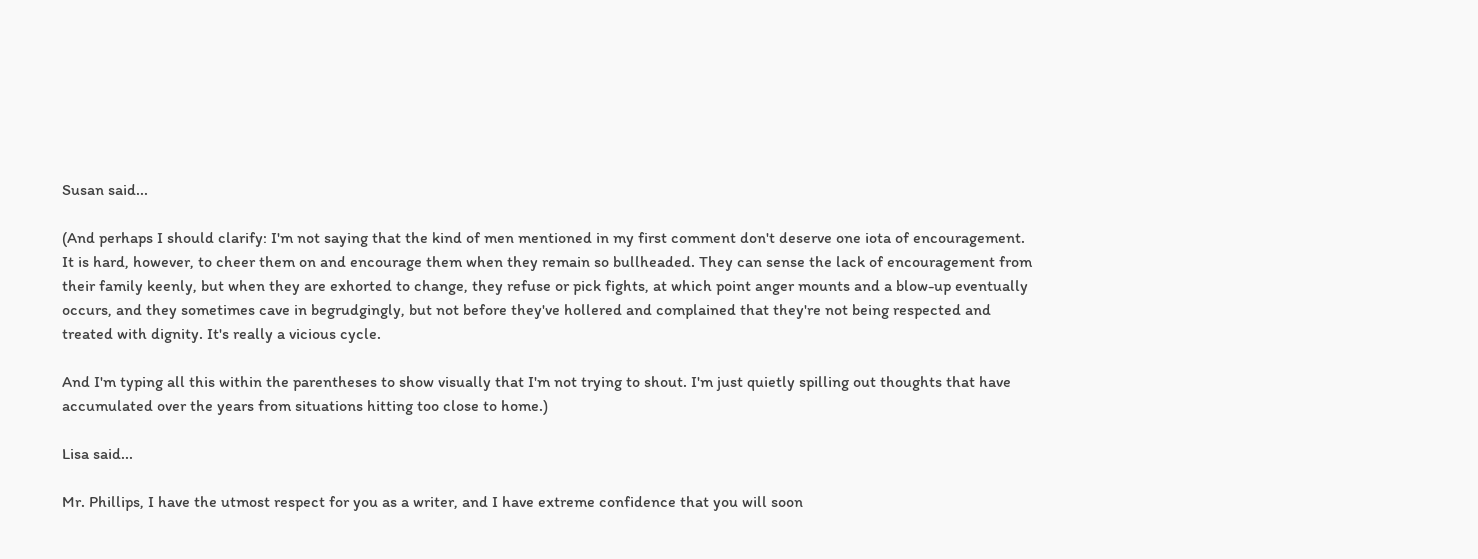Susan said...

(And perhaps I should clarify: I'm not saying that the kind of men mentioned in my first comment don't deserve one iota of encouragement. It is hard, however, to cheer them on and encourage them when they remain so bullheaded. They can sense the lack of encouragement from their family keenly, but when they are exhorted to change, they refuse or pick fights, at which point anger mounts and a blow-up eventually occurs, and they sometimes cave in begrudgingly, but not before they've hollered and complained that they're not being respected and treated with dignity. It's really a vicious cycle.

And I'm typing all this within the parentheses to show visually that I'm not trying to shout. I'm just quietly spilling out thoughts that have accumulated over the years from situations hitting too close to home.)

Lisa said...

Mr. Phillips, I have the utmost respect for you as a writer, and I have extreme confidence that you will soon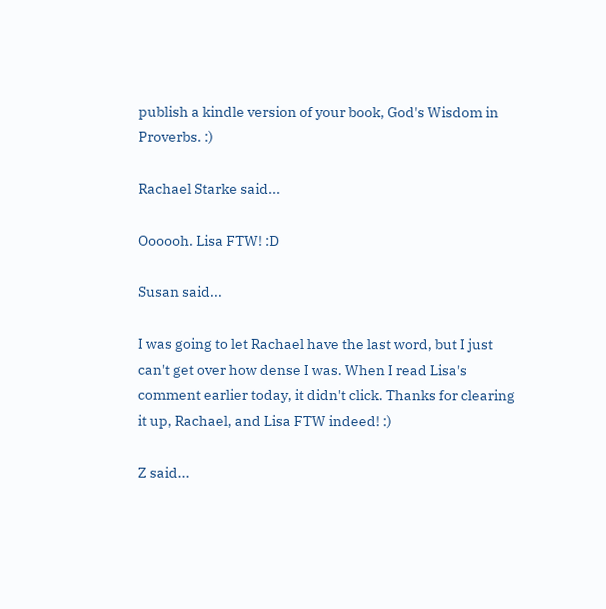publish a kindle version of your book, God's Wisdom in Proverbs. :)

Rachael Starke said...

Oooooh. Lisa FTW! :D

Susan said...

I was going to let Rachael have the last word, but I just can't get over how dense I was. When I read Lisa's comment earlier today, it didn't click. Thanks for clearing it up, Rachael, and Lisa FTW indeed! :)

Z said...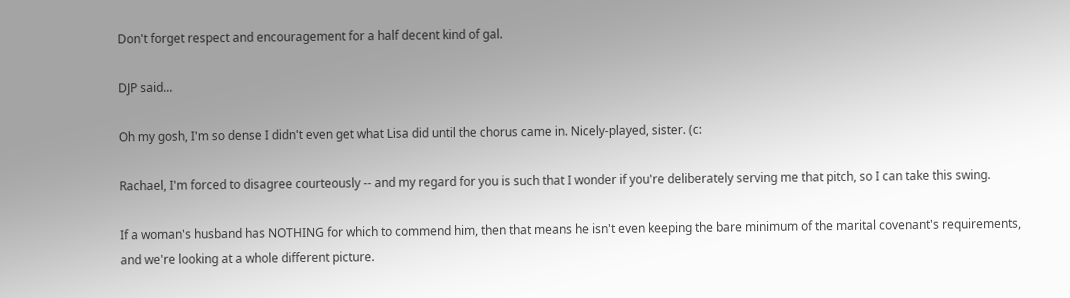Don't forget respect and encouragement for a half decent kind of gal.

DJP said...

Oh my gosh, I'm so dense I didn't even get what Lisa did until the chorus came in. Nicely-played, sister. (c:

Rachael, I'm forced to disagree courteously -- and my regard for you is such that I wonder if you're deliberately serving me that pitch, so I can take this swing.

If a woman's husband has NOTHING for which to commend him, then that means he isn't even keeping the bare minimum of the marital covenant's requirements, and we're looking at a whole different picture.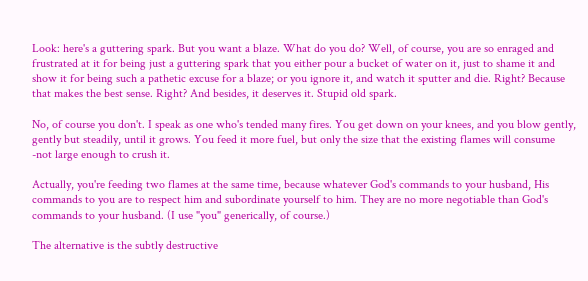Look: here's a guttering spark. But you want a blaze. What do you do? Well, of course, you are so enraged and frustrated at it for being just a guttering spark that you either pour a bucket of water on it, just to shame it and show it for being such a pathetic excuse for a blaze; or you ignore it, and watch it sputter and die. Right? Because that makes the best sense. Right? And besides, it deserves it. Stupid old spark.

No, of course you don't. I speak as one who's tended many fires. You get down on your knees, and you blow gently, gently but steadily, until it grows. You feed it more fuel, but only the size that the existing flames will consume -not large enough to crush it.

Actually, you're feeding two flames at the same time, because whatever God's commands to your husband, His commands to you are to respect him and subordinate yourself to him. They are no more negotiable than God's commands to your husband. (I use "you" generically, of course.)

The alternative is the subtly destructive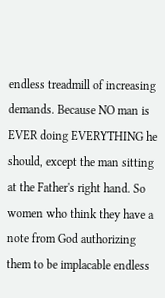endless treadmill of increasing demands. Because NO man is EVER doing EVERYTHING he should, except the man sitting at the Father's right hand. So women who think they have a note from God authorizing them to be implacable endless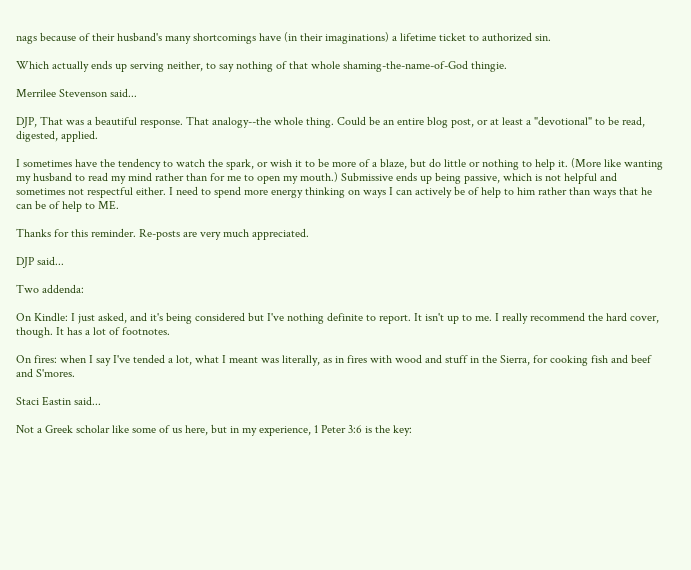nags because of their husband's many shortcomings have (in their imaginations) a lifetime ticket to authorized sin.

Which actually ends up serving neither, to say nothing of that whole shaming-the-name-of-God thingie.

Merrilee Stevenson said...

DJP, That was a beautiful response. That analogy--the whole thing. Could be an entire blog post, or at least a "devotional" to be read, digested, applied.

I sometimes have the tendency to watch the spark, or wish it to be more of a blaze, but do little or nothing to help it. (More like wanting my husband to read my mind rather than for me to open my mouth.) Submissive ends up being passive, which is not helpful and sometimes not respectful either. I need to spend more energy thinking on ways I can actively be of help to him rather than ways that he can be of help to ME.

Thanks for this reminder. Re-posts are very much appreciated.

DJP said...

Two addenda:

On Kindle: I just asked, and it's being considered but I've nothing definite to report. It isn't up to me. I really recommend the hard cover, though. It has a lot of footnotes.

On fires: when I say I've tended a lot, what I meant was literally, as in fires with wood and stuff in the Sierra, for cooking fish and beef and S'mores.

Staci Eastin said...

Not a Greek scholar like some of us here, but in my experience, 1 Peter 3:6 is the key: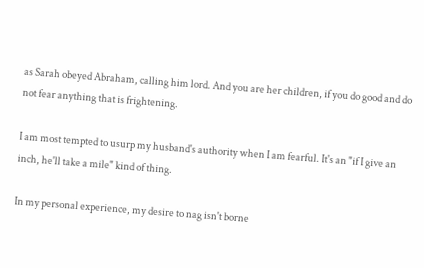as Sarah obeyed Abraham, calling him lord. And you are her children, if you do good and do not fear anything that is frightening.

I am most tempted to usurp my husband's authority when I am fearful. It's an "if I give an inch, he'll take a mile" kind of thing.

In my personal experience, my desire to nag isn't borne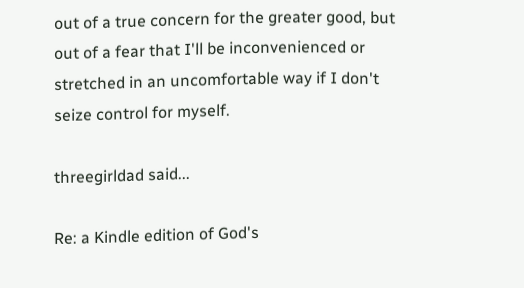out of a true concern for the greater good, but out of a fear that I'll be inconvenienced or stretched in an uncomfortable way if I don't seize control for myself.

threegirldad said...

Re: a Kindle edition of God's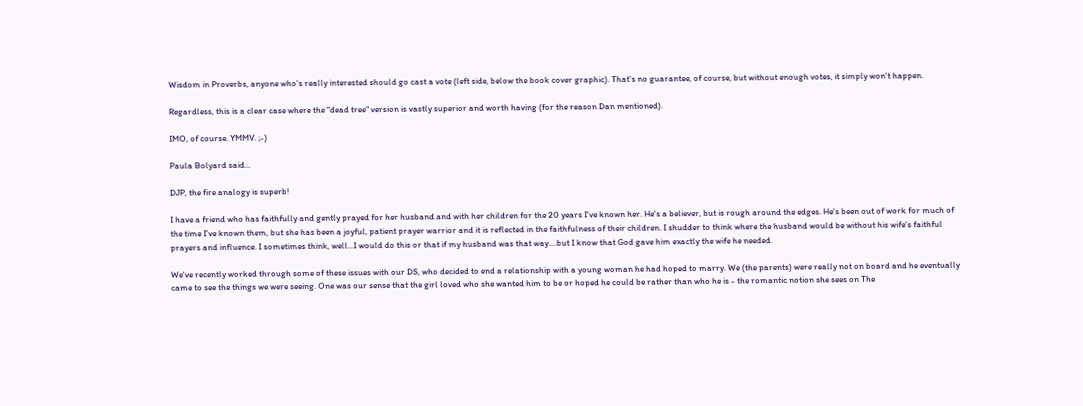Wisdom in Proverbs, anyone who's really interested should go cast a vote (left side, below the book cover graphic). That's no guarantee, of course, but without enough votes, it simply won't happen.

Regardless, this is a clear case where the "dead tree" version is vastly superior and worth having (for the reason Dan mentioned).

IMO, of course. YMMV. ;-)

Paula Bolyard said...

DJP, the fire analogy is superb!

I have a friend who has faithfully and gently prayed for her husband and with her children for the 20 years I've known her. He's a believer, but is rough around the edges. He's been out of work for much of the time I've known them, but she has been a joyful, patient prayer warrior and it is reflected in the faithfulness of their children. I shudder to think where the husband would be without his wife's faithful prayers and influence. I sometimes think, well...I would do this or that if my husband was that way....but I know that God gave him exactly the wife he needed.

We've recently worked through some of these issues with our DS, who decided to end a relationship with a young woman he had hoped to marry. We (the parents) were really not on board and he eventually came to see the things we were seeing. One was our sense that the girl loved who she wanted him to be or hoped he could be rather than who he is - the romantic notion she sees on The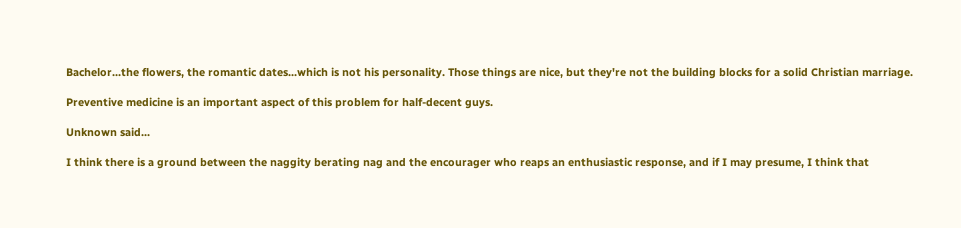Bachelor...the flowers, the romantic dates...which is not his personality. Those things are nice, but they're not the building blocks for a solid Christian marriage.

Preventive medicine is an important aspect of this problem for half-decent guys.

Unknown said...

I think there is a ground between the naggity berating nag and the encourager who reaps an enthusiastic response, and if I may presume, I think that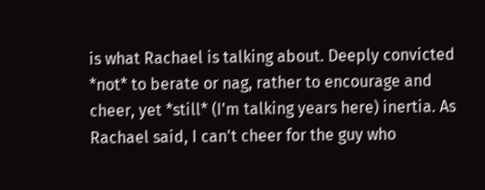is what Rachael is talking about. Deeply convicted *not* to berate or nag, rather to encourage and cheer, yet *still* (I'm talking years here) inertia. As Rachael said, I can't cheer for the guy who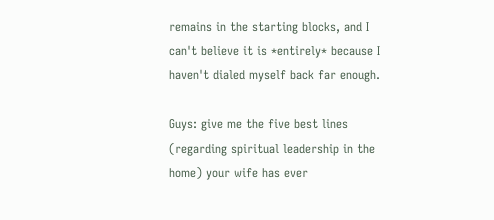remains in the starting blocks, and I can't believe it is *entirely* because I haven't dialed myself back far enough.

Guys: give me the five best lines (regarding spiritual leadership in the home) your wife has ever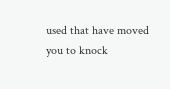used that have moved you to knock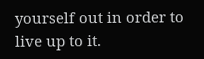yourself out in order to live up to it.